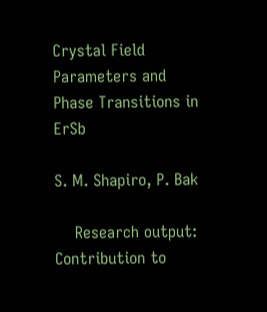Crystal Field Parameters and Phase Transitions in ErSb

S. M. Shapiro, P. Bak

    Research output: Contribution to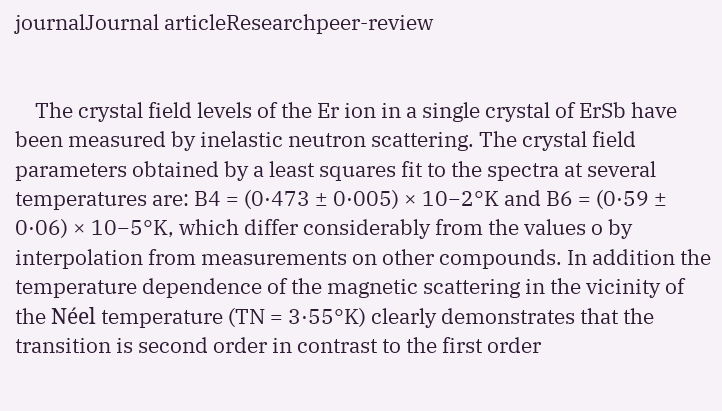journalJournal articleResearchpeer-review


    The crystal field levels of the Er ion in a single crystal of ErSb have been measured by inelastic neutron scattering. The crystal field parameters obtained by a least squares fit to the spectra at several temperatures are: B4 = (0·473 ± 0·005) × 10−2°K and B6 = (0·59 ± 0·06) × 10−5°K, which differ considerably from the values o by interpolation from measurements on other compounds. In addition the temperature dependence of the magnetic scattering in the vicinity of the Néel temperature (TN = 3·55°K) clearly demonstrates that the transition is second order in contrast to the first order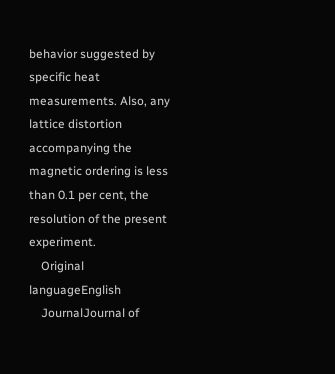behavior suggested by specific heat measurements. Also, any lattice distortion accompanying the magnetic ordering is less than 0.1 per cent, the resolution of the present experiment.
    Original languageEnglish
    JournalJournal of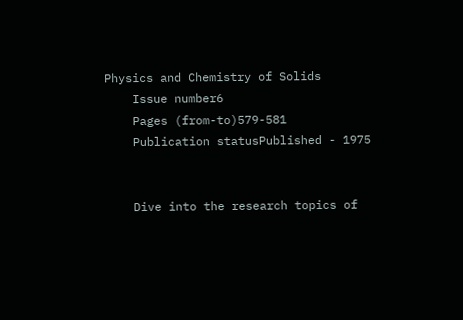Physics and Chemistry of Solids
    Issue number6
    Pages (from-to)579-581
    Publication statusPublished - 1975


    Dive into the research topics of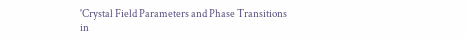'Crystal Field Parameters and Phase Transitions in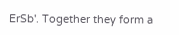ErSb'. Together they form a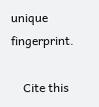unique fingerprint.

    Cite this